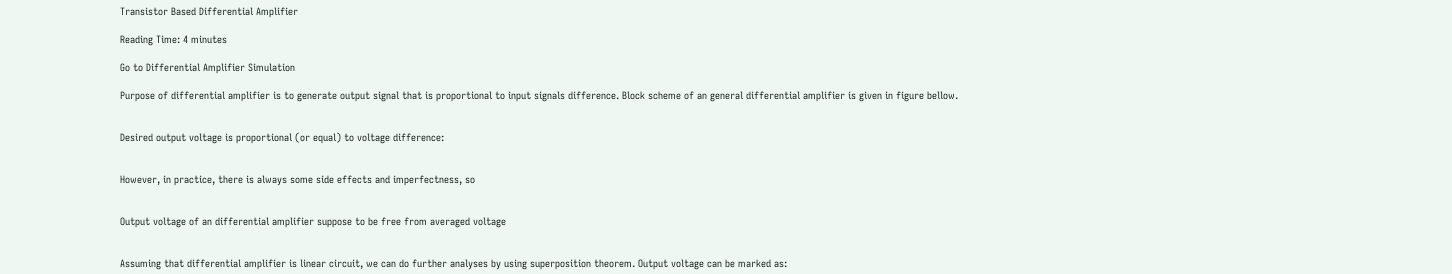Transistor Based Differential Amplifier

Reading Time: 4 minutes

Go to Differential Amplifier Simulation

Purpose of differential amplifier is to generate output signal that is proportional to input signals difference. Block scheme of an general differential amplifier is given in figure bellow.


Desired output voltage is proportional (or equal) to voltage difference:


However, in practice, there is always some side effects and imperfectness, so


Output voltage of an differential amplifier suppose to be free from averaged voltage


Assuming that differential amplifier is linear circuit, we can do further analyses by using superposition theorem. Output voltage can be marked as: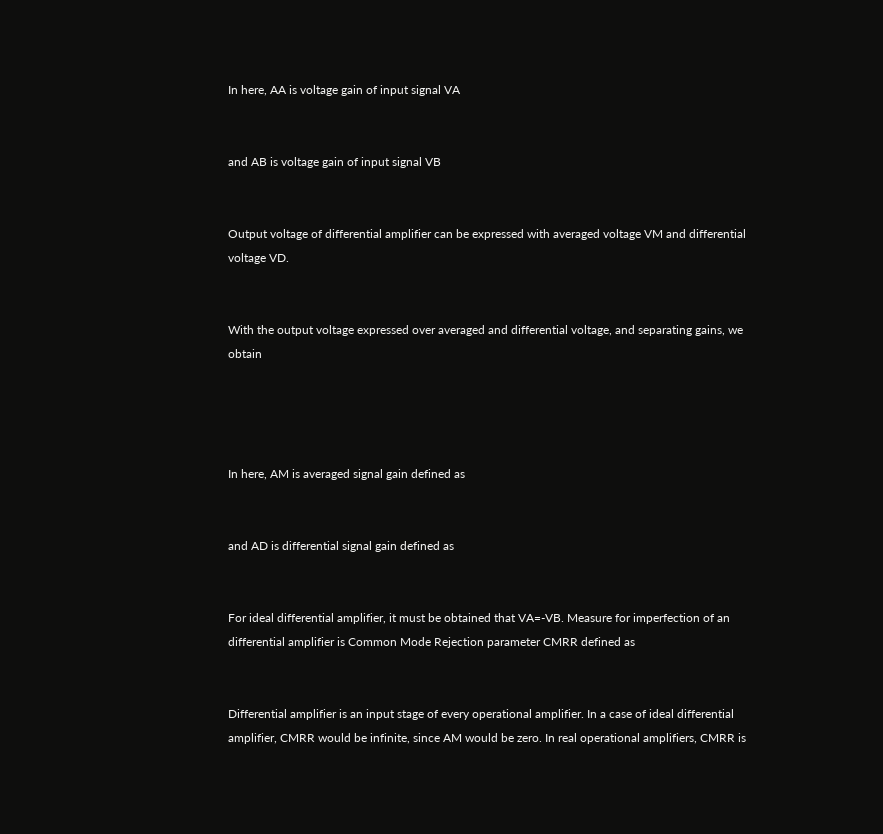In here, AA is voltage gain of input signal VA


and AB is voltage gain of input signal VB


Output voltage of differential amplifier can be expressed with averaged voltage VM and differential voltage VD.


With the output voltage expressed over averaged and differential voltage, and separating gains, we obtain




In here, AM is averaged signal gain defined as


and AD is differential signal gain defined as


For ideal differential amplifier, it must be obtained that VA=-VB. Measure for imperfection of an differential amplifier is Common Mode Rejection parameter CMRR defined as


Differential amplifier is an input stage of every operational amplifier. In a case of ideal differential amplifier, CMRR would be infinite, since AM would be zero. In real operational amplifiers, CMRR is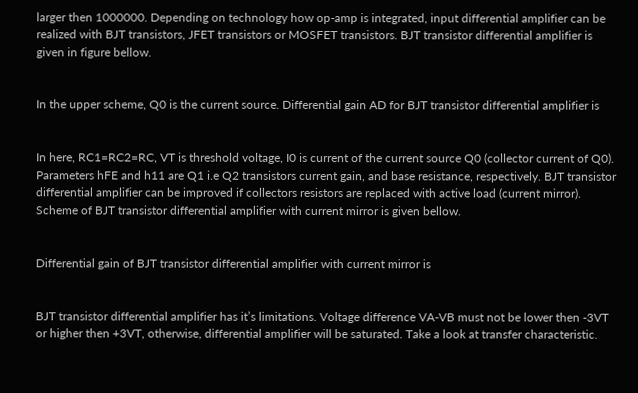larger then 1000000. Depending on technology how op-amp is integrated, input differential amplifier can be realized with BJT transistors, JFET transistors or MOSFET transistors. BJT transistor differential amplifier is given in figure bellow.


In the upper scheme, Q0 is the current source. Differential gain AD for BJT transistor differential amplifier is


In here, RC1=RC2=RC, VT is threshold voltage, I0 is current of the current source Q0 (collector current of Q0). Parameters hFE and h11 are Q1 i.e Q2 transistors current gain, and base resistance, respectively. BJT transistor differential amplifier can be improved if collectors resistors are replaced with active load (current mirror). Scheme of BJT transistor differential amplifier with current mirror is given bellow.


Differential gain of BJT transistor differential amplifier with current mirror is


BJT transistor differential amplifier has it’s limitations. Voltage difference VA-VB must not be lower then -3VT or higher then +3VT, otherwise, differential amplifier will be saturated. Take a look at transfer characteristic.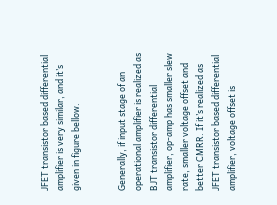JFET transistor based differential amplifier is very similar, and it’s given in figure bellow.


Generally, if input stage of an operational amplifier is realized as BJT transistor differential amplifier, op-amp has smaller slew rate, smaller voltage offset and better CMRR. If it’s realized as JFET transistor based differential amplifier, voltage offset is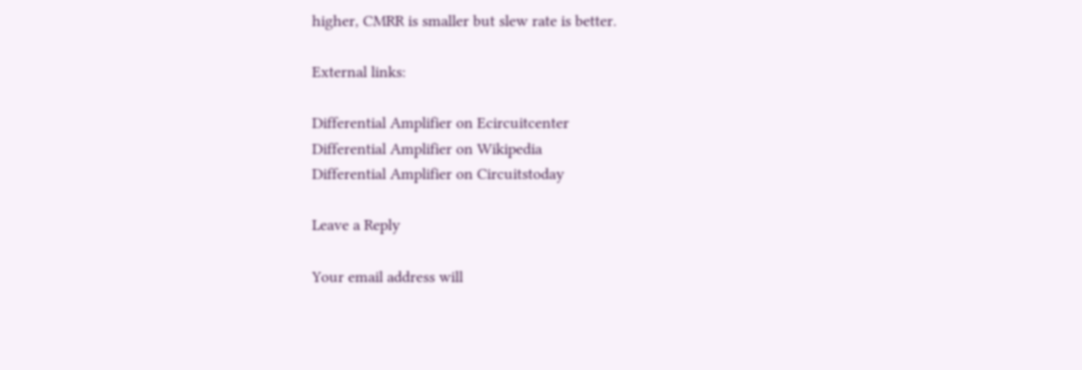higher, CMRR is smaller but slew rate is better.

External links:

Differential Amplifier on Ecircuitcenter
Differential Amplifier on Wikipedia
Differential Amplifier on Circuitstoday

Leave a Reply

Your email address will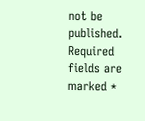not be published. Required fields are marked *